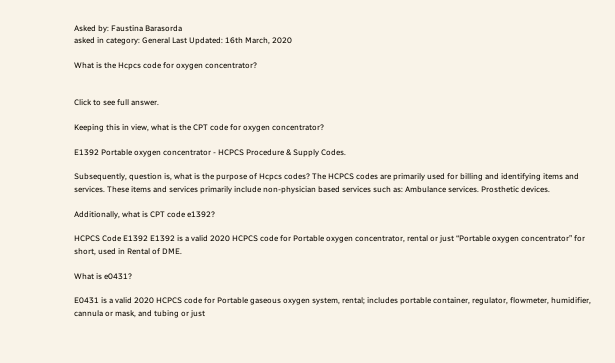Asked by: Faustina Barasorda
asked in category: General Last Updated: 16th March, 2020

What is the Hcpcs code for oxygen concentrator?


Click to see full answer.

Keeping this in view, what is the CPT code for oxygen concentrator?

E1392 Portable oxygen concentrator - HCPCS Procedure & Supply Codes.

Subsequently, question is, what is the purpose of Hcpcs codes? The HCPCS codes are primarily used for billing and identifying items and services. These items and services primarily include non-physician based services such as: Ambulance services. Prosthetic devices.

Additionally, what is CPT code e1392?

HCPCS Code E1392 E1392 is a valid 2020 HCPCS code for Portable oxygen concentrator, rental or just “Portable oxygen concentrator” for short, used in Rental of DME.

What is e0431?

E0431 is a valid 2020 HCPCS code for Portable gaseous oxygen system, rental; includes portable container, regulator, flowmeter, humidifier, cannula or mask, and tubing or just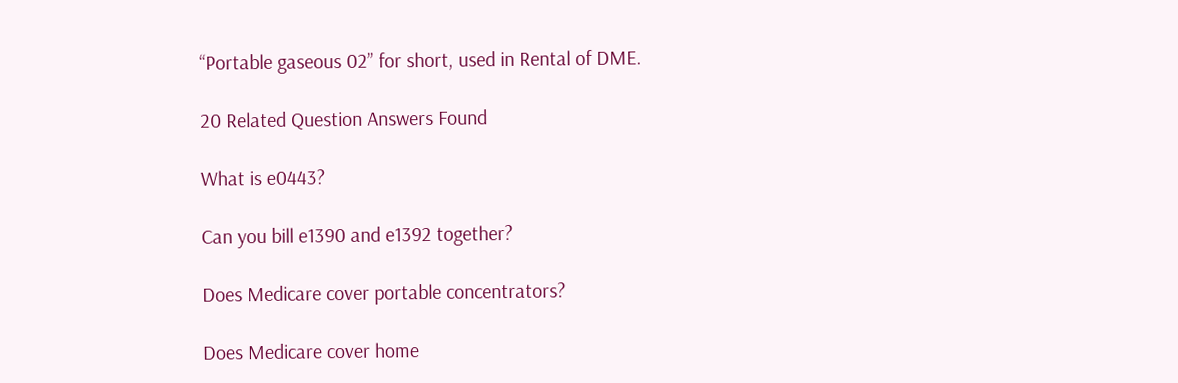“Portable gaseous 02” for short, used in Rental of DME.

20 Related Question Answers Found

What is e0443?

Can you bill e1390 and e1392 together?

Does Medicare cover portable concentrators?

Does Medicare cover home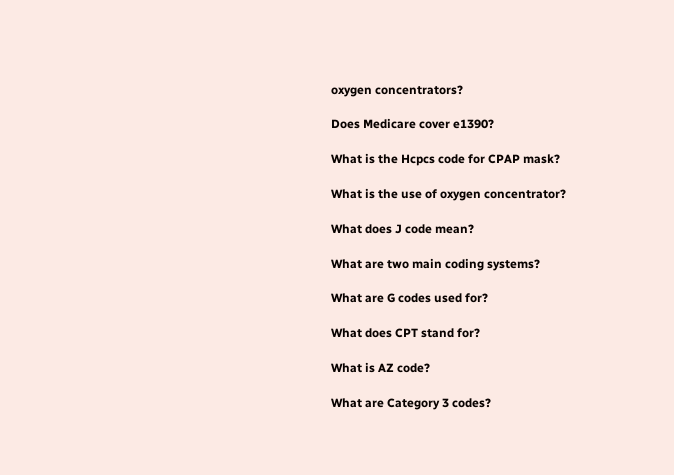oxygen concentrators?

Does Medicare cover e1390?

What is the Hcpcs code for CPAP mask?

What is the use of oxygen concentrator?

What does J code mean?

What are two main coding systems?

What are G codes used for?

What does CPT stand for?

What is AZ code?

What are Category 3 codes?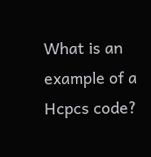What is an example of a Hcpcs code?